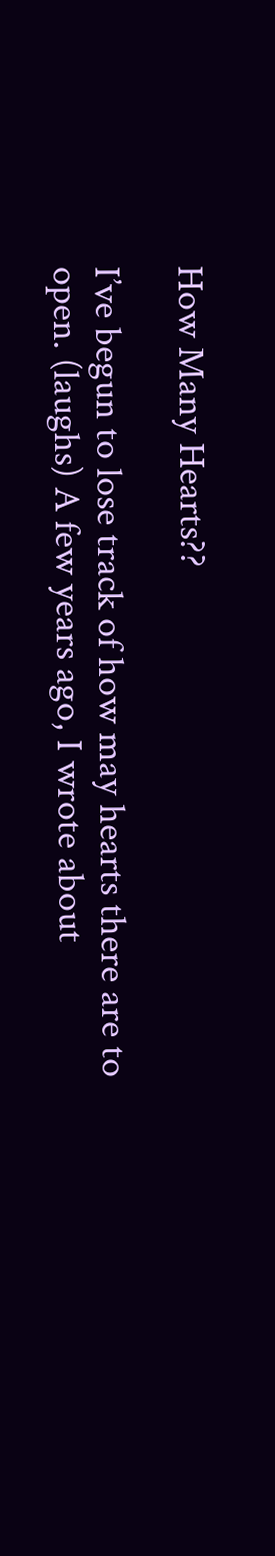How Many Hearts??

I’ve begun to lose track of how may hearts there are to open. (laughs) A few years ago, I wrote about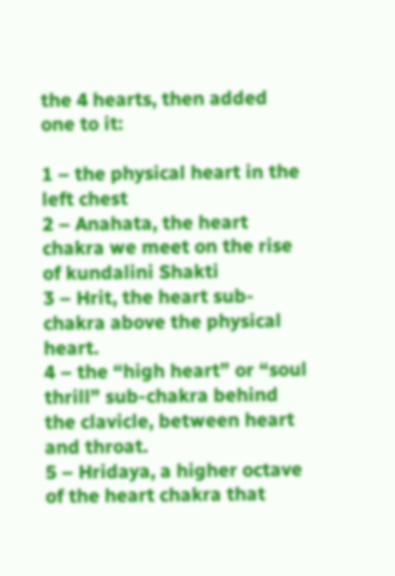the 4 hearts, then added one to it:

1 – the physical heart in the left chest
2 – Anahata, the heart chakra we meet on the rise of kundalini Shakti
3 – Hrit, the heart sub-chakra above the physical heart.
4 – the “high heart” or “soul thrill” sub-chakra behind the clavicle, between heart and throat.
5 – Hridaya, a higher octave of the heart chakra that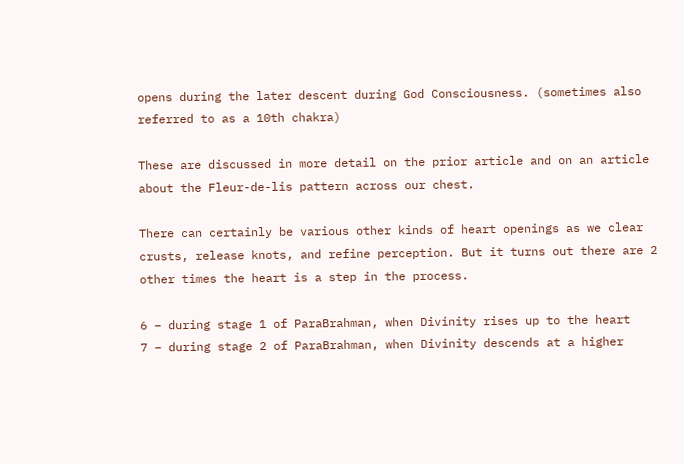opens during the later descent during God Consciousness. (sometimes also referred to as a 10th chakra)

These are discussed in more detail on the prior article and on an article about the Fleur-de-lis pattern across our chest.

There can certainly be various other kinds of heart openings as we clear crusts, release knots, and refine perception. But it turns out there are 2 other times the heart is a step in the process.

6 – during stage 1 of ParaBrahman, when Divinity rises up to the heart
7 – during stage 2 of ParaBrahman, when Divinity descends at a higher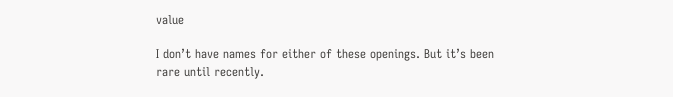value

I don’t have names for either of these openings. But it’s been rare until recently.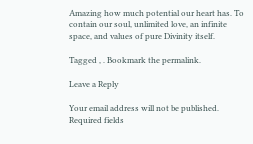Amazing how much potential our heart has. To contain our soul, unlimited love, an infinite space, and values of pure Divinity itself.

Tagged , . Bookmark the permalink.

Leave a Reply

Your email address will not be published. Required fields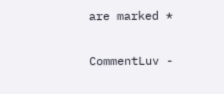are marked *

CommentLuv -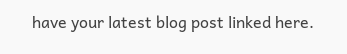have your latest blog post linked here.